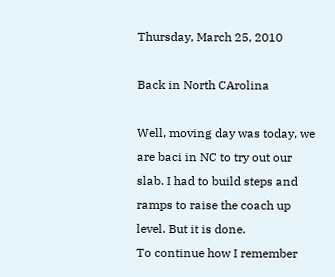Thursday, March 25, 2010

Back in North CArolina

Well, moving day was today, we are baci in NC to try out our
slab. I had to build steps and ramps to raise the coach up level. But it is done.
To continue how I remember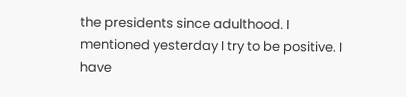the presidents since adulthood. I mentioned yesterday I try to be positive. I have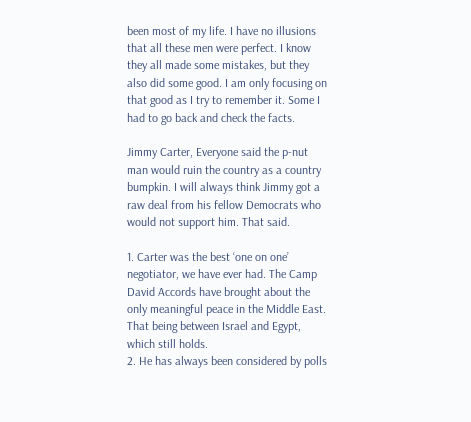been most of my life. I have no illusions that all these men were perfect. I know they all made some mistakes, but they also did some good. I am only focusing on that good as I try to remember it. Some I had to go back and check the facts.

Jimmy Carter, Everyone said the p-nut man would ruin the country as a country bumpkin. I will always think Jimmy got a raw deal from his fellow Democrats who would not support him. That said.

1. Carter was the best ‘one on one’ negotiator, we have ever had. The Camp David Accords have brought about the only meaningful peace in the Middle East. That being between Israel and Egypt, which still holds.
2. He has always been considered by polls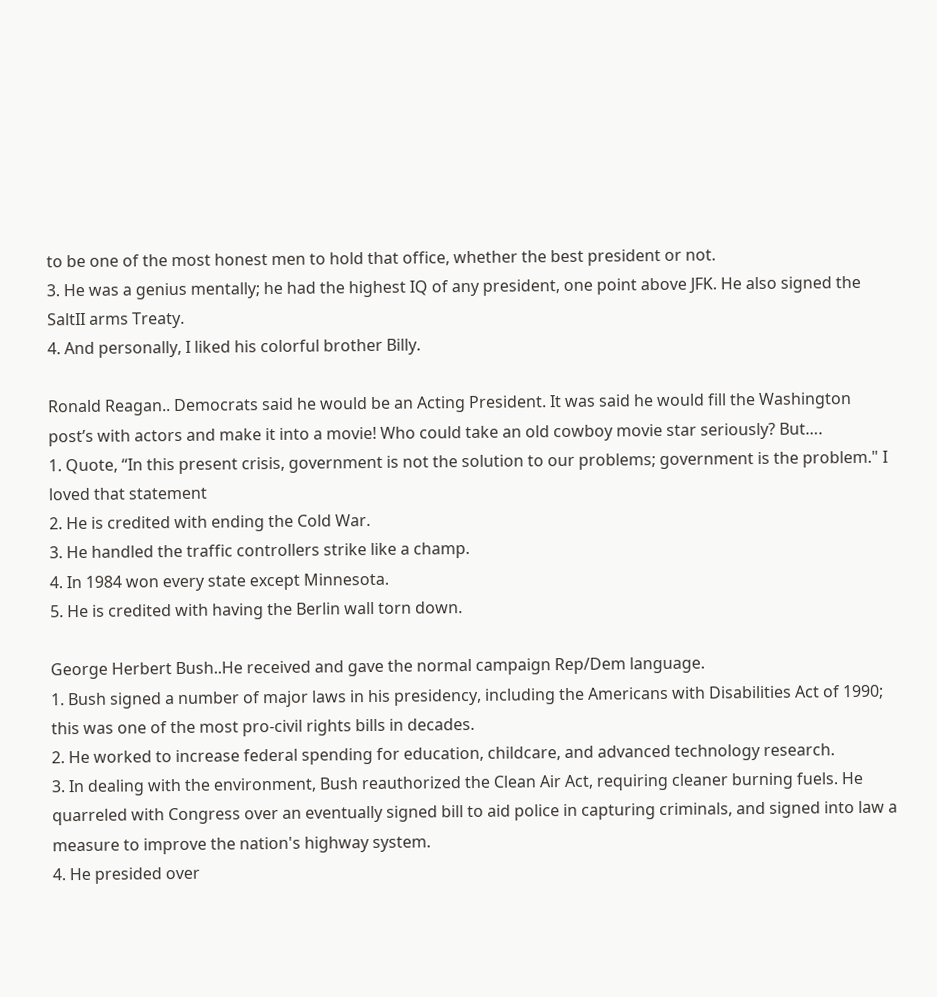to be one of the most honest men to hold that office, whether the best president or not.
3. He was a genius mentally; he had the highest IQ of any president, one point above JFK. He also signed the SaltII arms Treaty.
4. And personally, I liked his colorful brother Billy.

Ronald Reagan.. Democrats said he would be an Acting President. It was said he would fill the Washington post’s with actors and make it into a movie! Who could take an old cowboy movie star seriously? But….
1. Quote, “In this present crisis, government is not the solution to our problems; government is the problem." I loved that statement
2. He is credited with ending the Cold War.
3. He handled the traffic controllers strike like a champ.
4. In 1984 won every state except Minnesota.
5. He is credited with having the Berlin wall torn down.

George Herbert Bush..He received and gave the normal campaign Rep/Dem language.
1. Bush signed a number of major laws in his presidency, including the Americans with Disabilities Act of 1990; this was one of the most pro-civil rights bills in decades.
2. He worked to increase federal spending for education, childcare, and advanced technology research.
3. In dealing with the environment, Bush reauthorized the Clean Air Act, requiring cleaner burning fuels. He quarreled with Congress over an eventually signed bill to aid police in capturing criminals, and signed into law a measure to improve the nation's highway system.
4. He presided over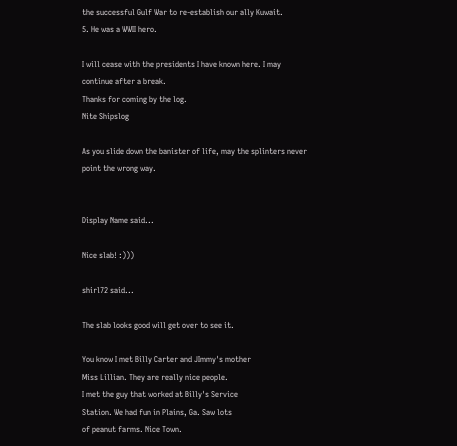the successful Gulf War to re-establish our ally Kuwait.
5. He was a WWII hero.

I will cease with the presidents I have known here. I may continue after a break.
Thanks for coming by the log.
Nite Shipslog

As you slide down the banister of life, may the splinters never point the wrong way.


Display Name said...

Nice slab! :)))

shirl72 said...

The slab looks good will get over to see it.

You know I met Billy Carter and JImmy's mother
Miss Lillian. They are really nice people.
I met the guy that worked at Billy's Service
Station. We had fun in Plains, Ga. Saw lots
of peanut farms. Nice Town.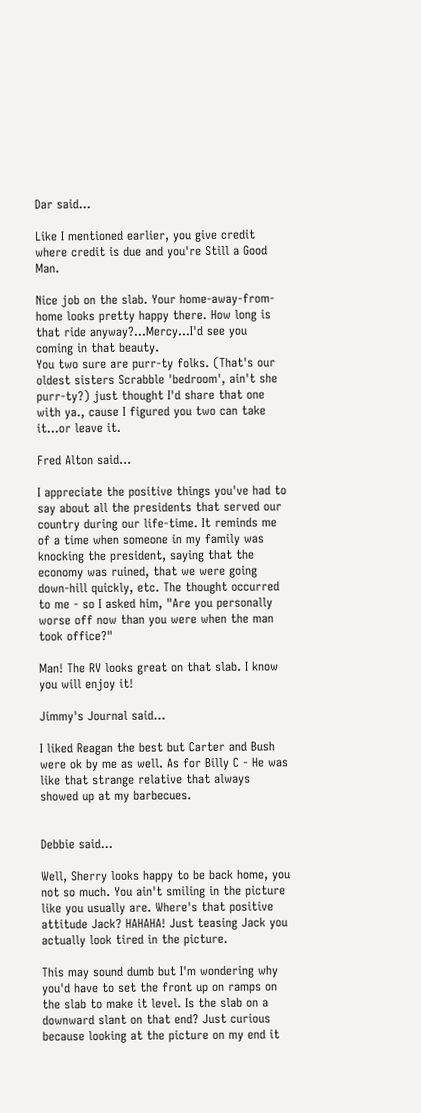Dar said...

Like I mentioned earlier, you give credit where credit is due and you're Still a Good Man.

Nice job on the slab. Your home-away-from-home looks pretty happy there. How long is that ride anyway?...Mercy...I'd see you coming in that beauty.
You two sure are purr-ty folks. (That's our oldest sisters Scrabble 'bedroom', ain't she purr-ty?) just thought I'd share that one with ya., cause I figured you two can take it...or leave it.

Fred Alton said...

I appreciate the positive things you've had to say about all the presidents that served our country during our life-time. It reminds me of a time when someone in my family was knocking the president, saying that the economy was ruined, that we were going down-hill quickly, etc. The thought occurred to me - so I asked him, "Are you personally worse off now than you were when the man took office?"

Man! The RV looks great on that slab. I know you will enjoy it!

Jimmy's Journal said...

I liked Reagan the best but Carter and Bush were ok by me as well. As for Billy C - He was like that strange relative that always showed up at my barbecues.


Debbie said...

Well, Sherry looks happy to be back home, you not so much. You ain't smiling in the picture like you usually are. Where's that positive attitude Jack? HAHAHA! Just teasing Jack you actually look tired in the picture.

This may sound dumb but I'm wondering why you'd have to set the front up on ramps on the slab to make it level. Is the slab on a downward slant on that end? Just curious because looking at the picture on my end it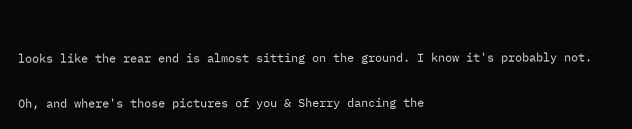looks like the rear end is almost sitting on the ground. I know it's probably not.

Oh, and where's those pictures of you & Sherry dancing the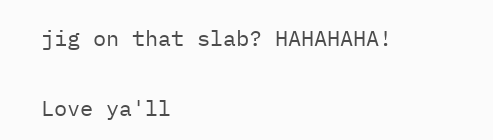jig on that slab? HAHAHAHA!

Love ya'll